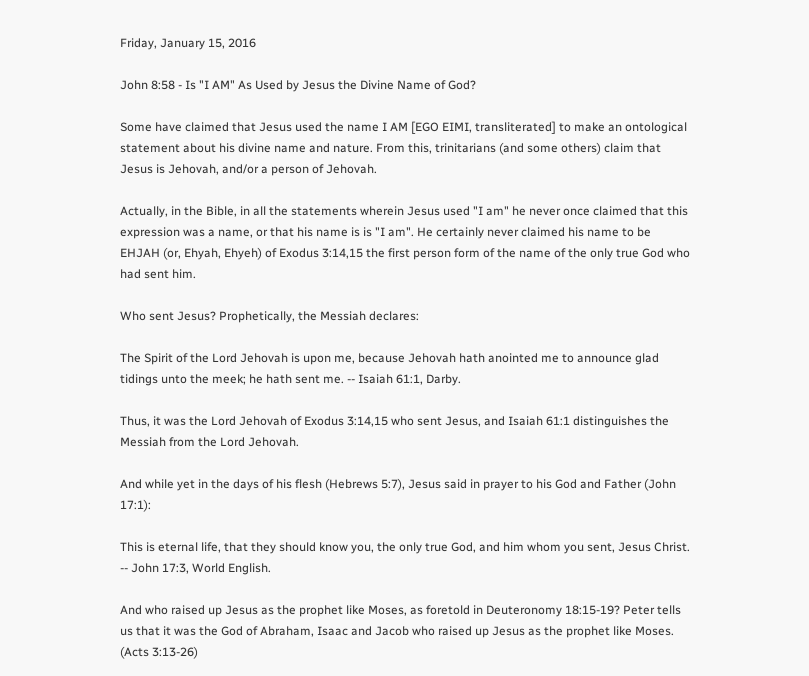Friday, January 15, 2016

John 8:58 - Is "I AM" As Used by Jesus the Divine Name of God?

Some have claimed that Jesus used the name I AM [EGO EIMI, transliterated] to make an ontological statement about his divine name and nature. From this, trinitarians (and some others) claim that Jesus is Jehovah, and/or a person of Jehovah.

Actually, in the Bible, in all the statements wherein Jesus used "I am" he never once claimed that this expression was a name, or that his name is is "I am". He certainly never claimed his name to be EHJAH (or, Ehyah, Ehyeh) of Exodus 3:14,15 the first person form of the name of the only true God who had sent him.

Who sent Jesus? Prophetically, the Messiah declares:

The Spirit of the Lord Jehovah is upon me, because Jehovah hath anointed me to announce glad tidings unto the meek; he hath sent me. -- Isaiah 61:1, Darby.

Thus, it was the Lord Jehovah of Exodus 3:14,15 who sent Jesus, and Isaiah 61:1 distinguishes the Messiah from the Lord Jehovah.

And while yet in the days of his flesh (Hebrews 5:7), Jesus said in prayer to his God and Father (John 17:1):

This is eternal life, that they should know you, the only true God, and him whom you sent, Jesus Christ. -- John 17:3, World English.

And who raised up Jesus as the prophet like Moses, as foretold in Deuteronomy 18:15-19? Peter tells us that it was the God of Abraham, Isaac and Jacob who raised up Jesus as the prophet like Moses. (Acts 3:13-26)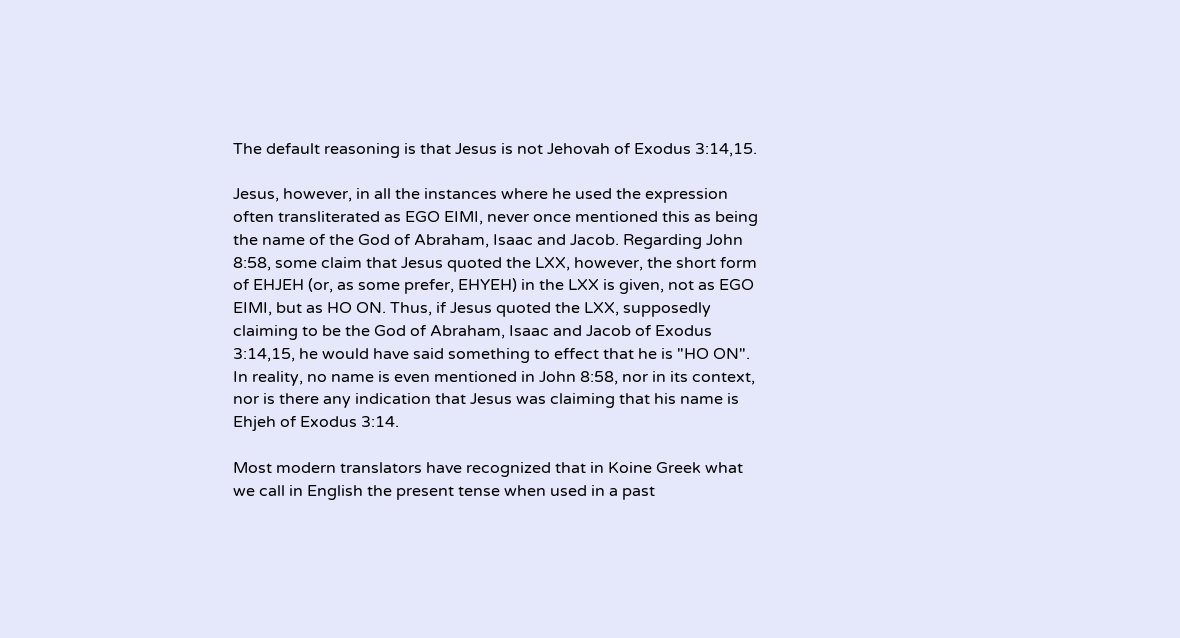The default reasoning is that Jesus is not Jehovah of Exodus 3:14,15.

Jesus, however, in all the instances where he used the expression often transliterated as EGO EIMI, never once mentioned this as being the name of the God of Abraham, Isaac and Jacob. Regarding John 8:58, some claim that Jesus quoted the LXX, however, the short form of EHJEH (or, as some prefer, EHYEH) in the LXX is given, not as EGO EIMI, but as HO ON. Thus, if Jesus quoted the LXX, supposedly claiming to be the God of Abraham, Isaac and Jacob of Exodus 3:14,15, he would have said something to effect that he is "HO ON". In reality, no name is even mentioned in John 8:58, nor in its context, nor is there any indication that Jesus was claiming that his name is Ehjeh of Exodus 3:14.

Most modern translators have recognized that in Koine Greek what we call in English the present tense when used in a past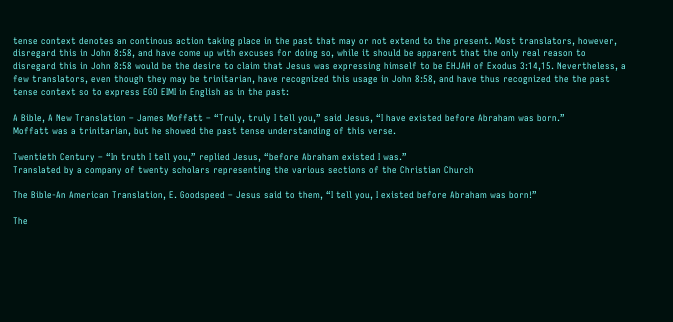tense context denotes an continous action taking place in the past that may or not extend to the present. Most translators, however, disregard this in John 8:58, and have come up with excuses for doing so, while it should be apparent that the only real reason to disregard this in John 8:58 would be the desire to claim that Jesus was expressing himself to be EHJAH of Exodus 3:14,15. Nevertheless, a few translators, even though they may be trinitarian, have recognized this usage in John 8:58, and have thus recognized the the past tense context so to express EGO EIMI in English as in the past:

A Bible, A New Translation – James Moffatt – “Truly, truly I tell you,” said Jesus, “I have existed before Abraham was born.”
Moffatt was a trinitarian, but he showed the past tense understanding of this verse.

Twentieth Century – “In truth I tell you,” replied Jesus, “before Abraham existed I was.”
Translated by a company of twenty scholars representing the various sections of the Christian Church

The Bible-An American Translation, E. Goodspeed – Jesus said to them, “I tell you, I existed before Abraham was born!”

The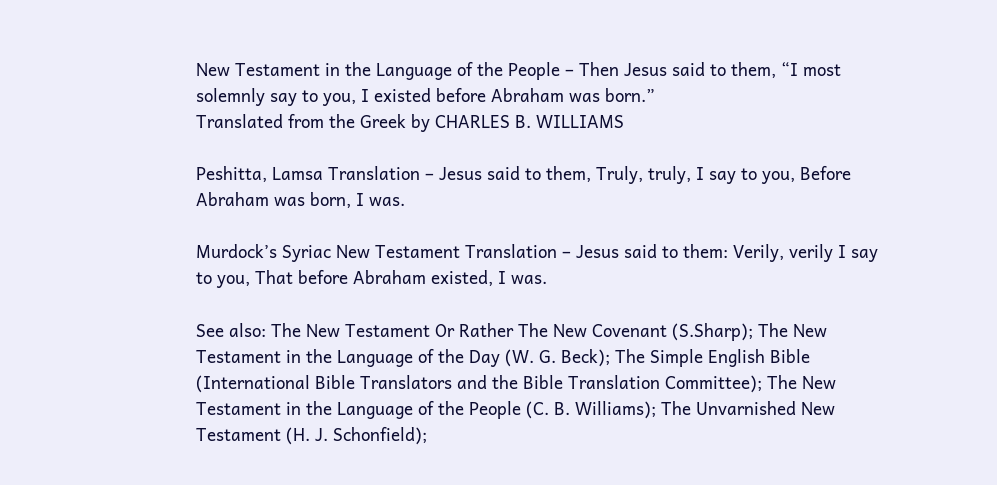New Testament in the Language of the People – Then Jesus said to them, “I most solemnly say to you, I existed before Abraham was born.”
Translated from the Greek by CHARLES B. WILLIAMS

Peshitta, Lamsa Translation – Jesus said to them, Truly, truly, I say to you, Before Abraham was born, I was.

Murdock’s Syriac New Testament Translation – Jesus said to them: Verily, verily I say to you, That before Abraham existed, I was.

See also: The New Testament Or Rather The New Covenant (S.Sharp); The New Testament in the Language of the Day (W. G. Beck); The Simple English Bible (International Bible Translators and the Bible Translation Committee); The New Testament in the Language of the People (C. B. Williams); The Unvarnished New Testament (H. J. Schonfield);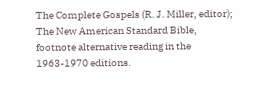The Complete Gospels (R. J. Miller, editor); The New American Standard Bible, footnote alternative reading in the 1963-1970 editions.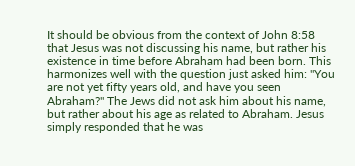It should be obvious from the context of John 8:58 that Jesus was not discussing his name, but rather his existence in time before Abraham had been born. This harmonizes well with the question just asked him: "You are not yet fifty years old, and have you seen Abraham?" The Jews did not ask him about his name, but rather about his age as related to Abraham. Jesus simply responded that he was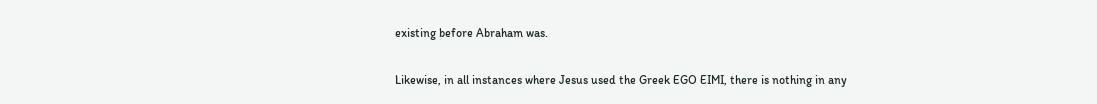existing before Abraham was.

Likewise, in all instances where Jesus used the Greek EGO EIMI, there is nothing in any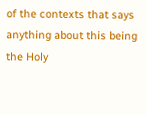of the contexts that says anything about this being the Holy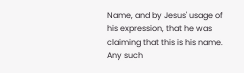Name, and by Jesus' usage of his expression, that he was claiming that this is his name. Any such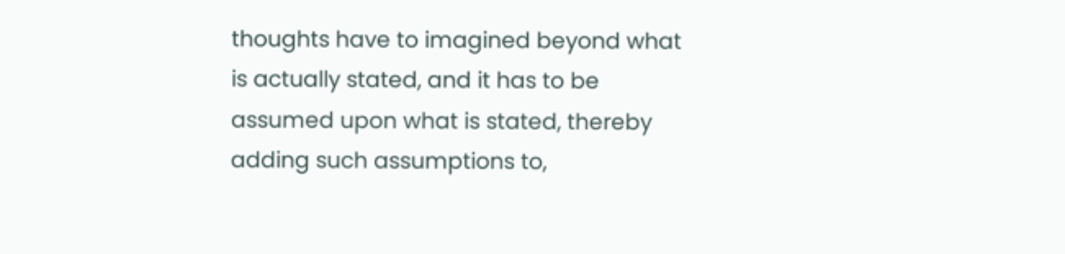thoughts have to imagined beyond what is actually stated, and it has to be assumed upon what is stated, thereby adding such assumptions to,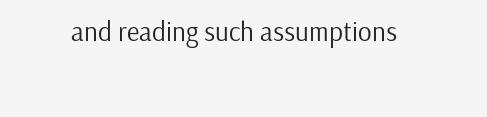and reading such assumptions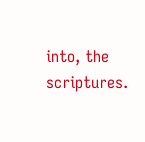into, the scriptures.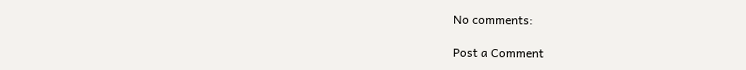No comments:

Post a Comment